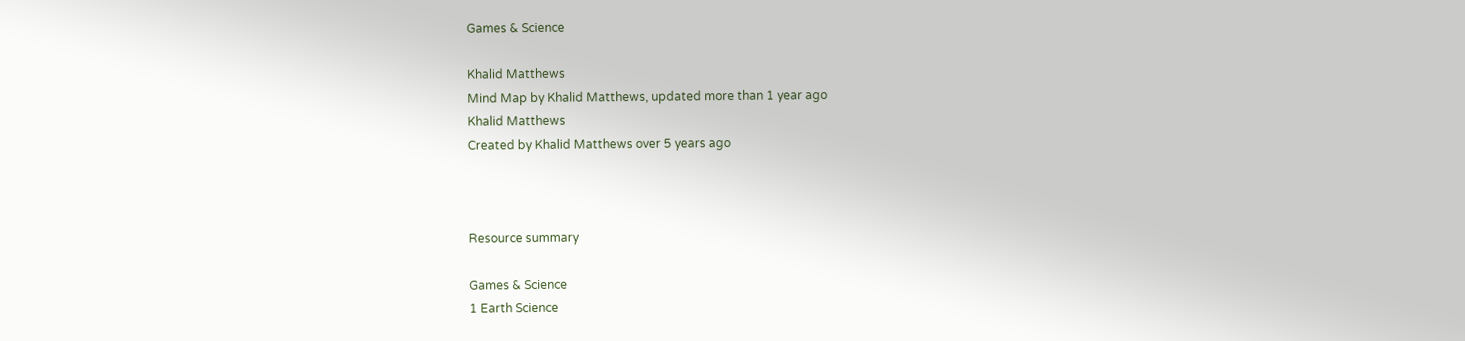Games & Science

Khalid Matthews
Mind Map by Khalid Matthews, updated more than 1 year ago
Khalid Matthews
Created by Khalid Matthews over 5 years ago



Resource summary

Games & Science
1 Earth Science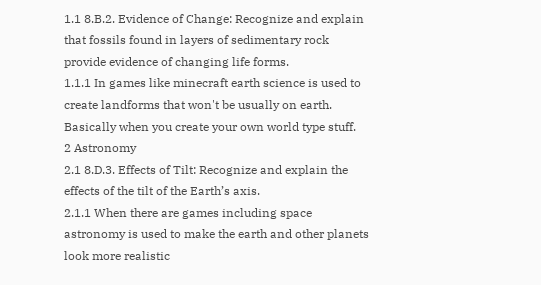1.1 8.B.2. Evidence of Change: Recognize and explain that fossils found in layers of sedimentary rock provide evidence of changing life forms.
1.1.1 In games like minecraft earth science is used to create landforms that won't be usually on earth. Basically when you create your own world type stuff.
2 Astronomy
2.1 8.D.3. Effects of Tilt: Recognize and explain the effects of the tilt of the Earth’s axis.
2.1.1 When there are games including space astronomy is used to make the earth and other planets look more realistic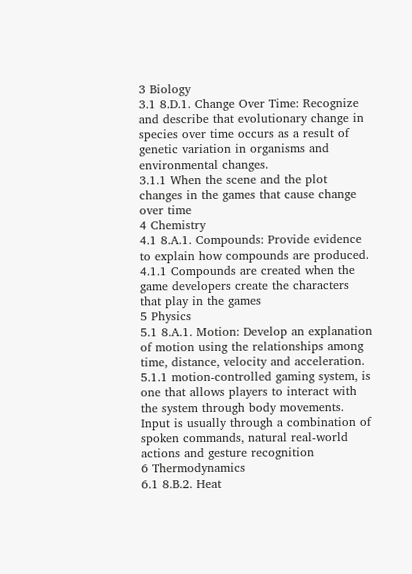3 Biology
3.1 8.D.1. Change Over Time: Recognize and describe that evolutionary change in species over time occurs as a result of genetic variation in organisms and environmental changes.
3.1.1 When the scene and the plot changes in the games that cause change over time
4 Chemistry
4.1 8.A.1. Compounds: Provide evidence to explain how compounds are produced.
4.1.1 Compounds are created when the game developers create the characters that play in the games
5 Physics
5.1 8.A.1. Motion: Develop an explanation of motion using the relationships among time, distance, velocity and acceleration.
5.1.1 motion-controlled gaming system, is one that allows players to interact with the system through body movements. Input is usually through a combination of spoken commands, natural real-world actions and gesture recognition
6 Thermodynamics
6.1 8.B.2. Heat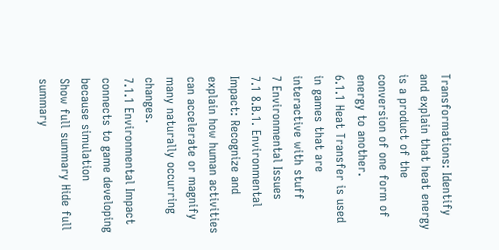Transformations: Identify and explain that heat energy is a product of the conversion of one form of energy to another.
6.1.1 Heat Transfer is used in games that are interactive with stuff
7 Environmental Issues
7.1 8.B.1. Environmental Impact: Recognize and explain how human activities can accelerate or magnify many naturally occurring changes.
7.1.1 Environmental Impact connects to game developing because simulation
Show full summary Hide full summary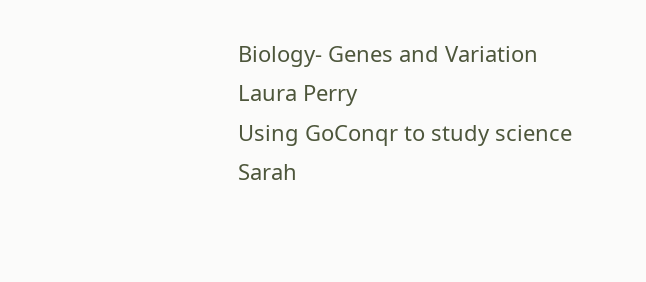Biology- Genes and Variation
Laura Perry
Using GoConqr to study science
Sarah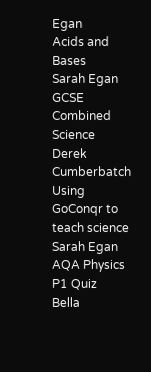Egan
Acids and Bases
Sarah Egan
GCSE Combined Science
Derek Cumberbatch
Using GoConqr to teach science
Sarah Egan
AQA Physics P1 Quiz
Bella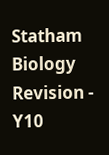Statham
Biology Revision - Y10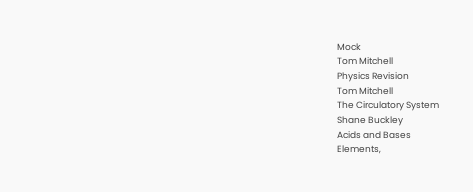Mock
Tom Mitchell
Physics Revision
Tom Mitchell
The Circulatory System
Shane Buckley
Acids and Bases
Elements,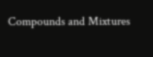Compounds and Mixtures